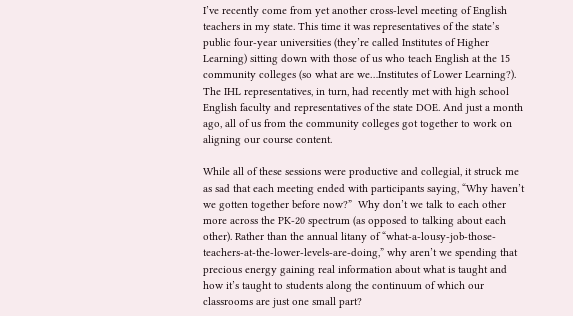I’ve recently come from yet another cross-level meeting of English teachers in my state. This time it was representatives of the state’s public four-year universities (they’re called Institutes of Higher Learning) sitting down with those of us who teach English at the 15 community colleges (so what are we…Institutes of Lower Learning?). The IHL representatives, in turn, had recently met with high school English faculty and representatives of the state DOE. And just a month ago, all of us from the community colleges got together to work on aligning our course content.

While all of these sessions were productive and collegial, it struck me as sad that each meeting ended with participants saying, “Why haven’t we gotten together before now?”  Why don’t we talk to each other more across the PK-20 spectrum (as opposed to talking about each other). Rather than the annual litany of “what-a-lousy-job-those-teachers-at-the-lower-levels-are-doing,” why aren’t we spending that precious energy gaining real information about what is taught and how it’s taught to students along the continuum of which our classrooms are just one small part?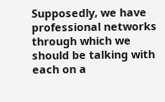Supposedly, we have professional networks through which we should be talking with each on a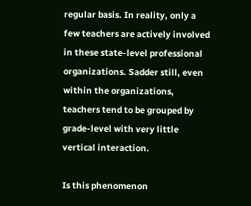regular basis. In reality, only a few teachers are actively involved in these state-level professional organizations. Sadder still, even within the organizations, teachers tend to be grouped by grade-level with very little vertical interaction.

Is this phenomenon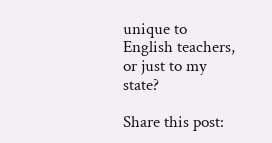unique to English teachers, or just to my state?

Share this post: